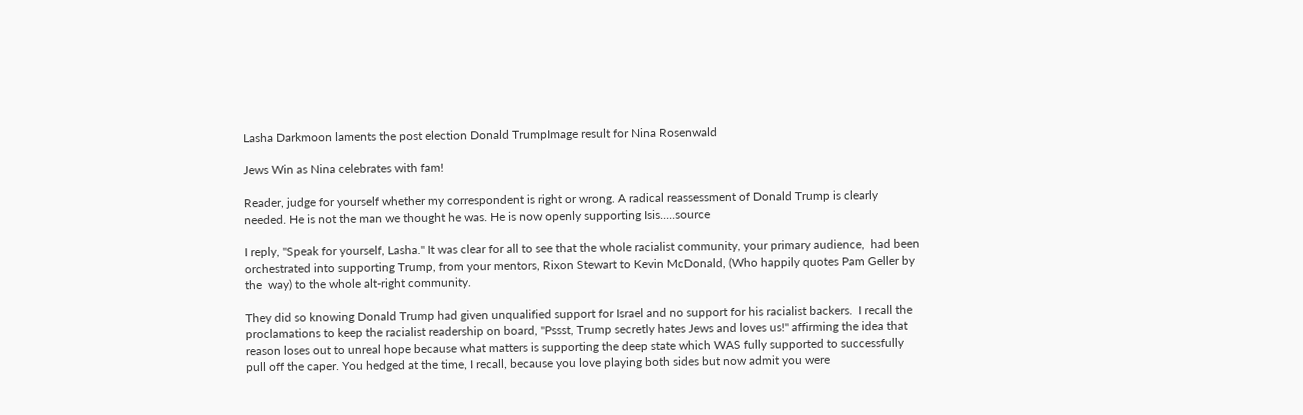Lasha Darkmoon laments the post election Donald TrumpImage result for Nina Rosenwald

Jews Win as Nina celebrates with fam!

Reader, judge for yourself whether my correspondent is right or wrong. A radical reassessment of Donald Trump is clearly needed. He is not the man we thought he was. He is now openly supporting Isis.....source

I reply, "Speak for yourself, Lasha." It was clear for all to see that the whole racialist community, your primary audience,  had been orchestrated into supporting Trump, from your mentors, Rixon Stewart to Kevin McDonald, (Who happily quotes Pam Geller by the  way) to the whole alt-right community.

They did so knowing Donald Trump had given unqualified support for Israel and no support for his racialist backers.  I recall the proclamations to keep the racialist readership on board, "Pssst, Trump secretly hates Jews and loves us!" affirming the idea that reason loses out to unreal hope because what matters is supporting the deep state which WAS fully supported to successfully pull off the caper. You hedged at the time, I recall, because you love playing both sides but now admit you were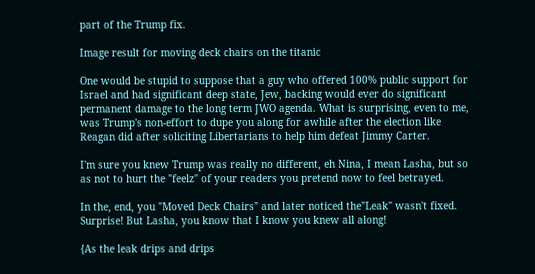part of the Trump fix.

Image result for moving deck chairs on the titanic

One would be stupid to suppose that a guy who offered 100% public support for Israel and had significant deep state, Jew, backing would ever do significant permanent damage to the long term JWO agenda. What is surprising, even to me, was Trump's non-effort to dupe you along for awhile after the election like Reagan did after soliciting Libertarians to help him defeat Jimmy Carter.

I'm sure you knew Trump was really no different, eh Nina, I mean Lasha, but so as not to hurt the "feelz" of your readers you pretend now to feel betrayed.

In the, end, you "Moved Deck Chairs" and later noticed the"Leak" wasn't fixed. Surprise! But Lasha, you know that I know you knew all along!

{As the leak drips and drips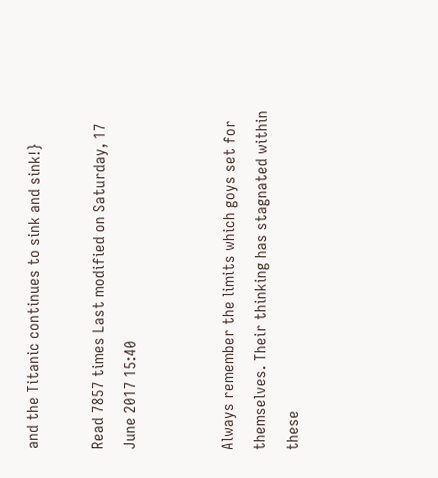and the Titanic continues to sink and sink!}

Read 7857 times Last modified on Saturday, 17 June 2017 15:40


Always remember the limits which goys set for themselves. Their thinking has stagnated within these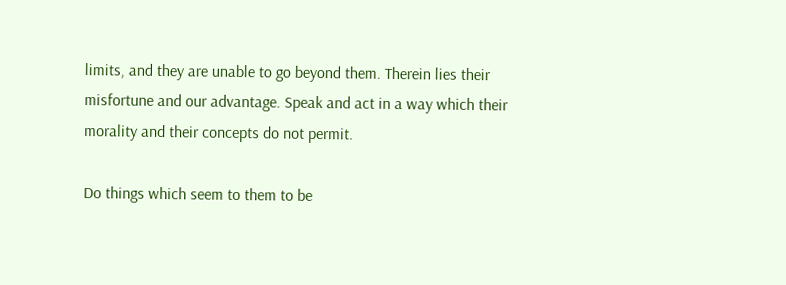limits, and they are unable to go beyond them. Therein lies their misfortune and our advantage. Speak and act in a way which their morality and their concepts do not permit.

Do things which seem to them to be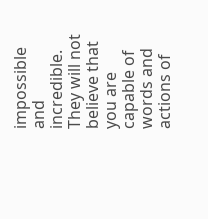impossible and incredible. They will not believe that you are capable of words and actions of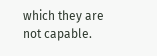which they are not capable.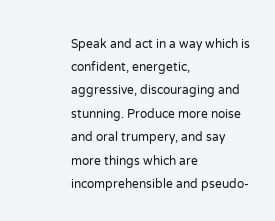Speak and act in a way which is confident, energetic, aggressive, discouraging and stunning. Produce more noise and oral trumpery, and say more things which are incomprehensible and pseudo-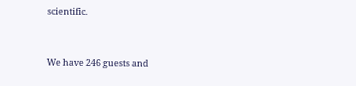scientific.


We have 246 guests and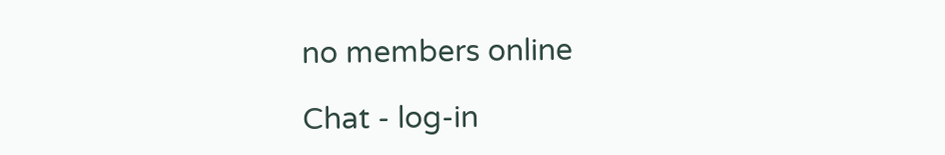no members online

Chat - log-in